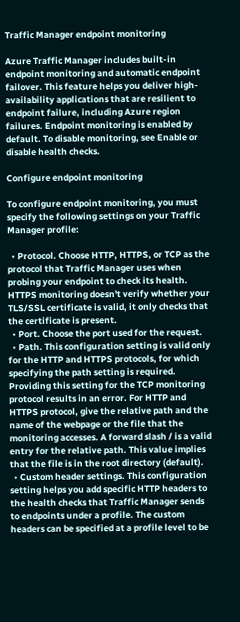Traffic Manager endpoint monitoring

Azure Traffic Manager includes built-in endpoint monitoring and automatic endpoint failover. This feature helps you deliver high-availability applications that are resilient to endpoint failure, including Azure region failures. Endpoint monitoring is enabled by default. To disable monitoring, see Enable or disable health checks.

Configure endpoint monitoring

To configure endpoint monitoring, you must specify the following settings on your Traffic Manager profile:

  • Protocol. Choose HTTP, HTTPS, or TCP as the protocol that Traffic Manager uses when probing your endpoint to check its health. HTTPS monitoring doesn't verify whether your TLS/SSL certificate is valid, it only checks that the certificate is present.
  • Port. Choose the port used for the request.
  • Path. This configuration setting is valid only for the HTTP and HTTPS protocols, for which specifying the path setting is required. Providing this setting for the TCP monitoring protocol results in an error. For HTTP and HTTPS protocol, give the relative path and the name of the webpage or the file that the monitoring accesses. A forward slash / is a valid entry for the relative path. This value implies that the file is in the root directory (default).
  • Custom header settings. This configuration setting helps you add specific HTTP headers to the health checks that Traffic Manager sends to endpoints under a profile. The custom headers can be specified at a profile level to be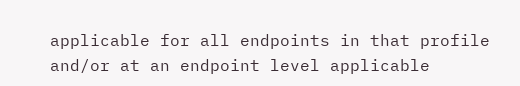applicable for all endpoints in that profile and/or at an endpoint level applicable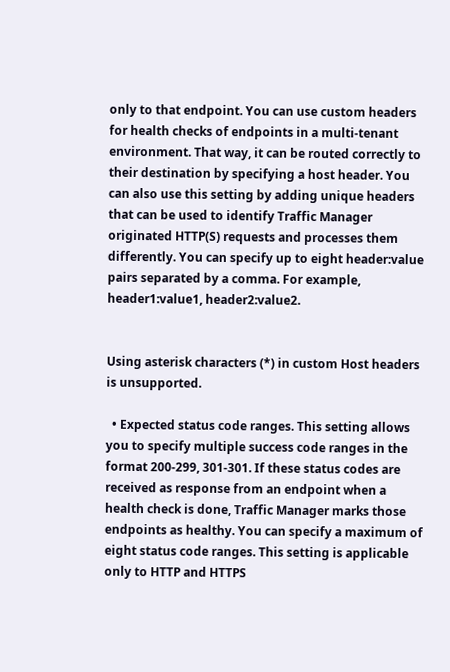only to that endpoint. You can use custom headers for health checks of endpoints in a multi-tenant environment. That way, it can be routed correctly to their destination by specifying a host header. You can also use this setting by adding unique headers that can be used to identify Traffic Manager originated HTTP(S) requests and processes them differently. You can specify up to eight header:value pairs separated by a comma. For example, header1:value1, header2:value2.


Using asterisk characters (*) in custom Host headers is unsupported.

  • Expected status code ranges. This setting allows you to specify multiple success code ranges in the format 200-299, 301-301. If these status codes are received as response from an endpoint when a health check is done, Traffic Manager marks those endpoints as healthy. You can specify a maximum of eight status code ranges. This setting is applicable only to HTTP and HTTPS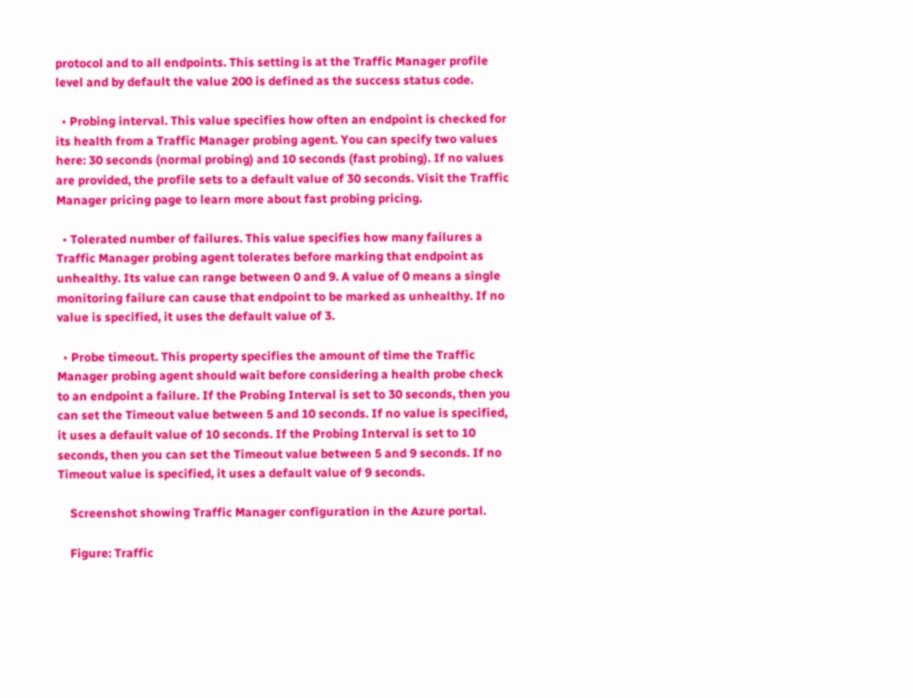protocol and to all endpoints. This setting is at the Traffic Manager profile level and by default the value 200 is defined as the success status code.

  • Probing interval. This value specifies how often an endpoint is checked for its health from a Traffic Manager probing agent. You can specify two values here: 30 seconds (normal probing) and 10 seconds (fast probing). If no values are provided, the profile sets to a default value of 30 seconds. Visit the Traffic Manager pricing page to learn more about fast probing pricing.

  • Tolerated number of failures. This value specifies how many failures a Traffic Manager probing agent tolerates before marking that endpoint as unhealthy. Its value can range between 0 and 9. A value of 0 means a single monitoring failure can cause that endpoint to be marked as unhealthy. If no value is specified, it uses the default value of 3.

  • Probe timeout. This property specifies the amount of time the Traffic Manager probing agent should wait before considering a health probe check to an endpoint a failure. If the Probing Interval is set to 30 seconds, then you can set the Timeout value between 5 and 10 seconds. If no value is specified, it uses a default value of 10 seconds. If the Probing Interval is set to 10 seconds, then you can set the Timeout value between 5 and 9 seconds. If no Timeout value is specified, it uses a default value of 9 seconds.

    Screenshot showing Traffic Manager configuration in the Azure portal.

    Figure: Traffic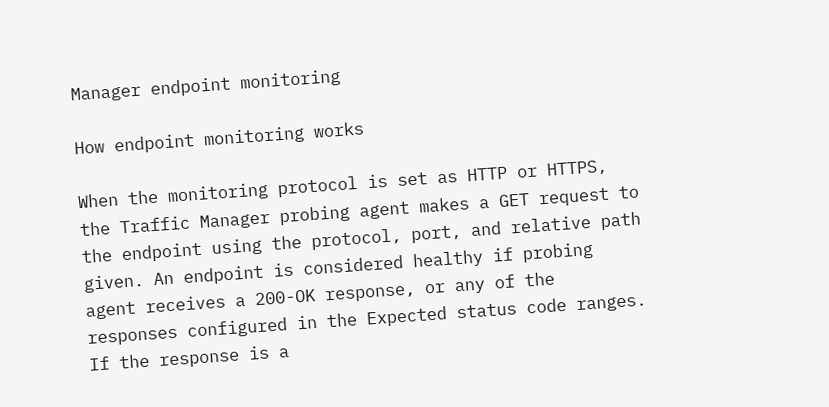Manager endpoint monitoring

How endpoint monitoring works

When the monitoring protocol is set as HTTP or HTTPS, the Traffic Manager probing agent makes a GET request to the endpoint using the protocol, port, and relative path given. An endpoint is considered healthy if probing agent receives a 200-OK response, or any of the responses configured in the Expected status code ranges. If the response is a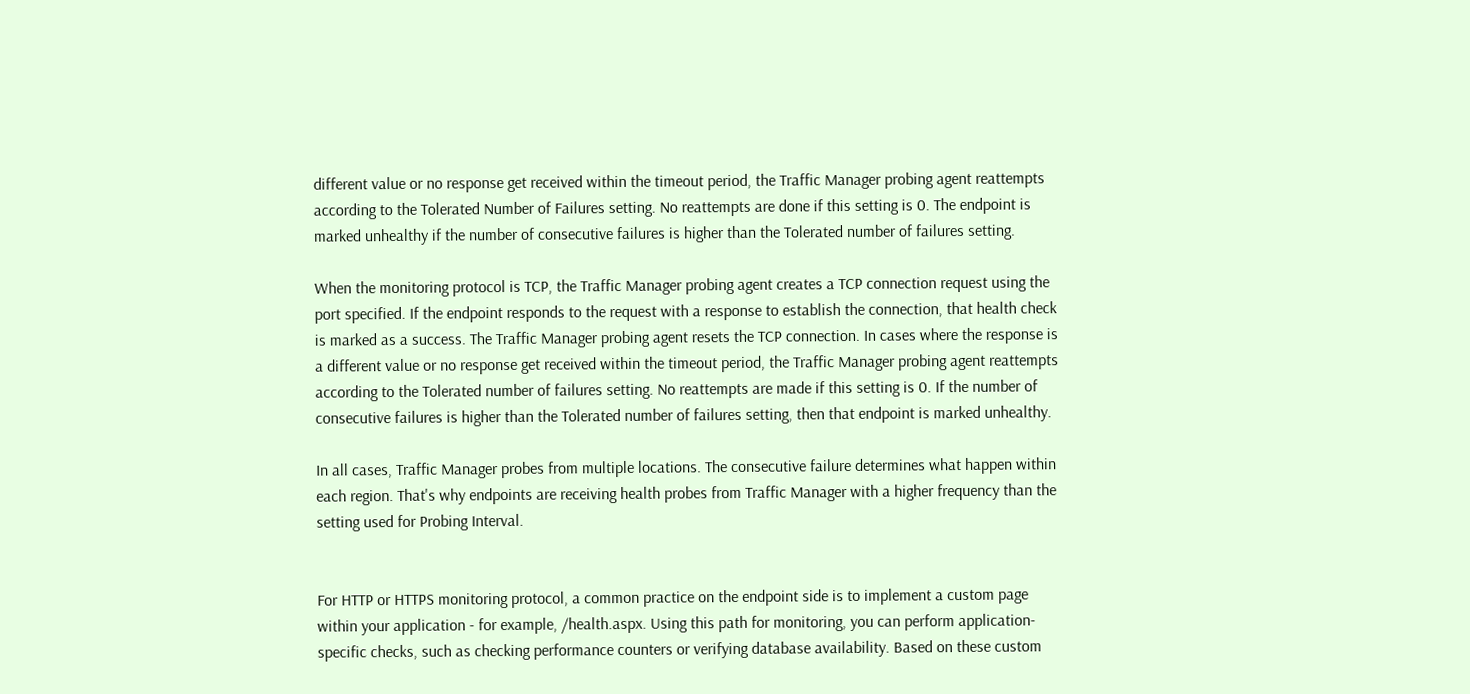different value or no response get received within the timeout period, the Traffic Manager probing agent reattempts according to the Tolerated Number of Failures setting. No reattempts are done if this setting is 0. The endpoint is marked unhealthy if the number of consecutive failures is higher than the Tolerated number of failures setting.

When the monitoring protocol is TCP, the Traffic Manager probing agent creates a TCP connection request using the port specified. If the endpoint responds to the request with a response to establish the connection, that health check is marked as a success. The Traffic Manager probing agent resets the TCP connection. In cases where the response is a different value or no response get received within the timeout period, the Traffic Manager probing agent reattempts according to the Tolerated number of failures setting. No reattempts are made if this setting is 0. If the number of consecutive failures is higher than the Tolerated number of failures setting, then that endpoint is marked unhealthy.

In all cases, Traffic Manager probes from multiple locations. The consecutive failure determines what happen within each region. That's why endpoints are receiving health probes from Traffic Manager with a higher frequency than the setting used for Probing Interval.


For HTTP or HTTPS monitoring protocol, a common practice on the endpoint side is to implement a custom page within your application - for example, /health.aspx. Using this path for monitoring, you can perform application-specific checks, such as checking performance counters or verifying database availability. Based on these custom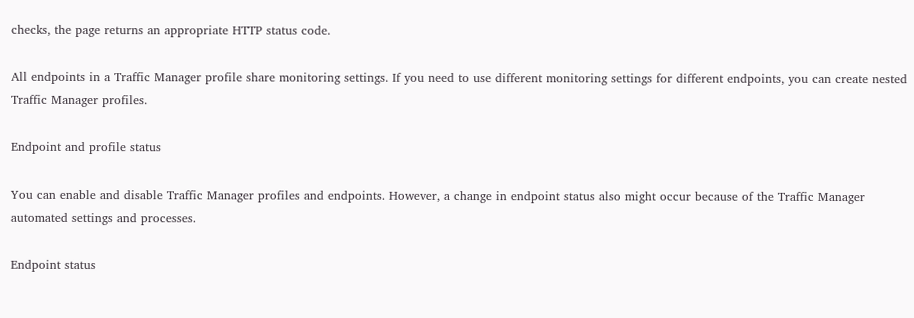checks, the page returns an appropriate HTTP status code.

All endpoints in a Traffic Manager profile share monitoring settings. If you need to use different monitoring settings for different endpoints, you can create nested Traffic Manager profiles.

Endpoint and profile status

You can enable and disable Traffic Manager profiles and endpoints. However, a change in endpoint status also might occur because of the Traffic Manager automated settings and processes.

Endpoint status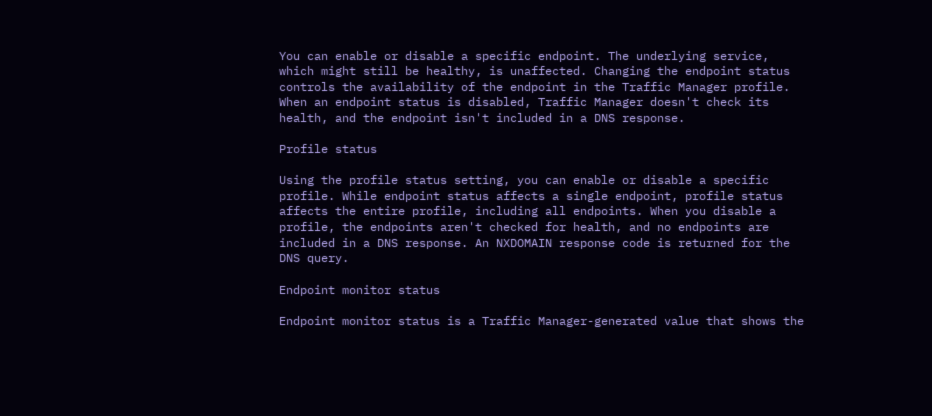You can enable or disable a specific endpoint. The underlying service, which might still be healthy, is unaffected. Changing the endpoint status controls the availability of the endpoint in the Traffic Manager profile. When an endpoint status is disabled, Traffic Manager doesn't check its health, and the endpoint isn't included in a DNS response.

Profile status

Using the profile status setting, you can enable or disable a specific profile. While endpoint status affects a single endpoint, profile status affects the entire profile, including all endpoints. When you disable a profile, the endpoints aren't checked for health, and no endpoints are included in a DNS response. An NXDOMAIN response code is returned for the DNS query.

Endpoint monitor status

Endpoint monitor status is a Traffic Manager-generated value that shows the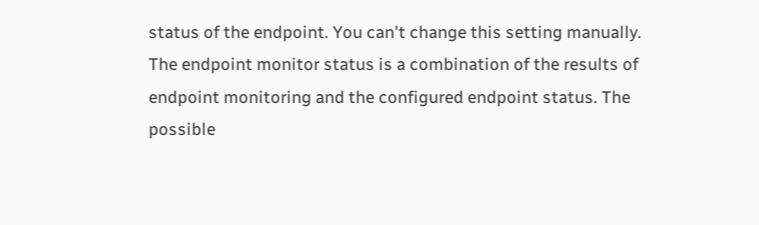status of the endpoint. You can't change this setting manually. The endpoint monitor status is a combination of the results of endpoint monitoring and the configured endpoint status. The possible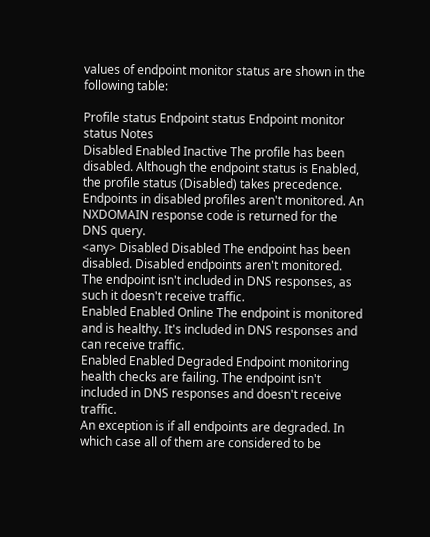values of endpoint monitor status are shown in the following table:

Profile status Endpoint status Endpoint monitor status Notes
Disabled Enabled Inactive The profile has been disabled. Although the endpoint status is Enabled, the profile status (Disabled) takes precedence. Endpoints in disabled profiles aren't monitored. An NXDOMAIN response code is returned for the DNS query.
<any> Disabled Disabled The endpoint has been disabled. Disabled endpoints aren't monitored. The endpoint isn't included in DNS responses, as such it doesn't receive traffic.
Enabled Enabled Online The endpoint is monitored and is healthy. It's included in DNS responses and can receive traffic.
Enabled Enabled Degraded Endpoint monitoring health checks are failing. The endpoint isn't included in DNS responses and doesn't receive traffic.
An exception is if all endpoints are degraded. In which case all of them are considered to be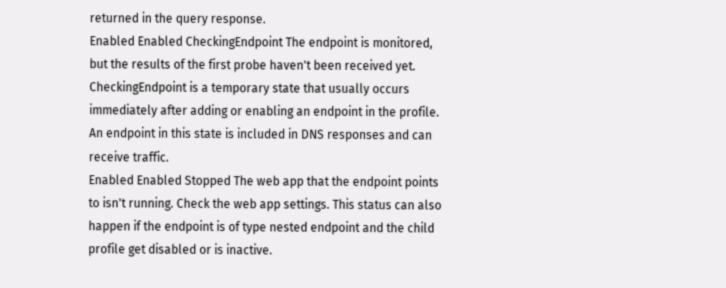returned in the query response.
Enabled Enabled CheckingEndpoint The endpoint is monitored, but the results of the first probe haven't been received yet. CheckingEndpoint is a temporary state that usually occurs immediately after adding or enabling an endpoint in the profile. An endpoint in this state is included in DNS responses and can receive traffic.
Enabled Enabled Stopped The web app that the endpoint points to isn't running. Check the web app settings. This status can also happen if the endpoint is of type nested endpoint and the child profile get disabled or is inactive.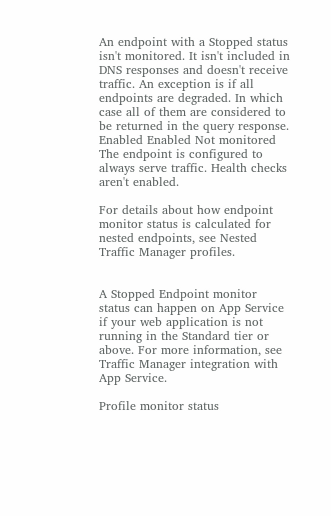An endpoint with a Stopped status isn't monitored. It isn't included in DNS responses and doesn't receive traffic. An exception is if all endpoints are degraded. In which case all of them are considered to be returned in the query response.
Enabled Enabled Not monitored The endpoint is configured to always serve traffic. Health checks aren't enabled.

For details about how endpoint monitor status is calculated for nested endpoints, see Nested Traffic Manager profiles.


A Stopped Endpoint monitor status can happen on App Service if your web application is not running in the Standard tier or above. For more information, see Traffic Manager integration with App Service.

Profile monitor status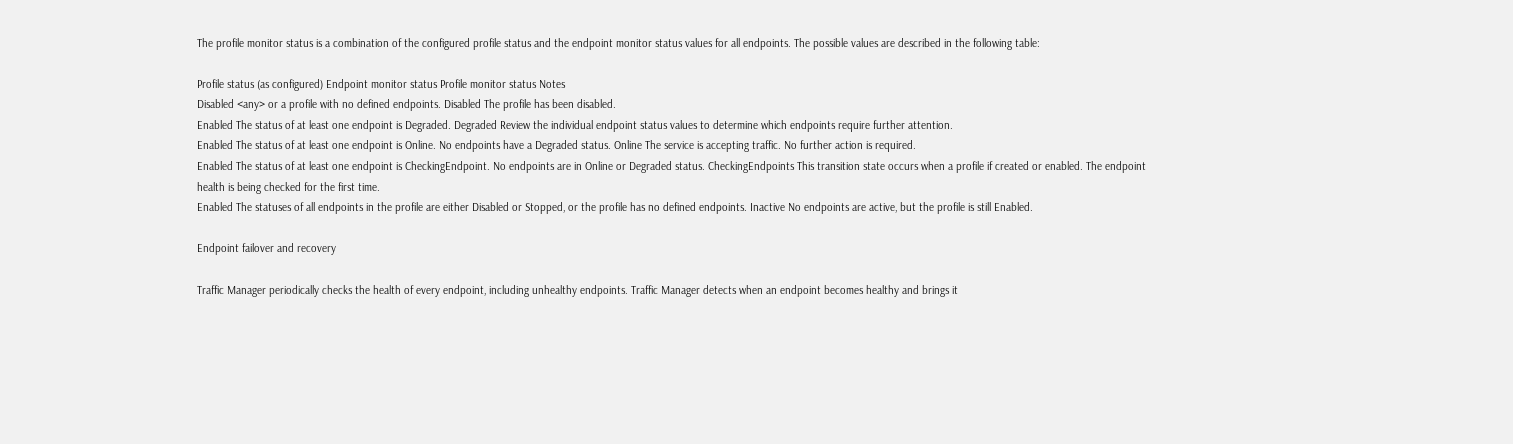The profile monitor status is a combination of the configured profile status and the endpoint monitor status values for all endpoints. The possible values are described in the following table:

Profile status (as configured) Endpoint monitor status Profile monitor status Notes
Disabled <any> or a profile with no defined endpoints. Disabled The profile has been disabled.
Enabled The status of at least one endpoint is Degraded. Degraded Review the individual endpoint status values to determine which endpoints require further attention.
Enabled The status of at least one endpoint is Online. No endpoints have a Degraded status. Online The service is accepting traffic. No further action is required.
Enabled The status of at least one endpoint is CheckingEndpoint. No endpoints are in Online or Degraded status. CheckingEndpoints This transition state occurs when a profile if created or enabled. The endpoint health is being checked for the first time.
Enabled The statuses of all endpoints in the profile are either Disabled or Stopped, or the profile has no defined endpoints. Inactive No endpoints are active, but the profile is still Enabled.

Endpoint failover and recovery

Traffic Manager periodically checks the health of every endpoint, including unhealthy endpoints. Traffic Manager detects when an endpoint becomes healthy and brings it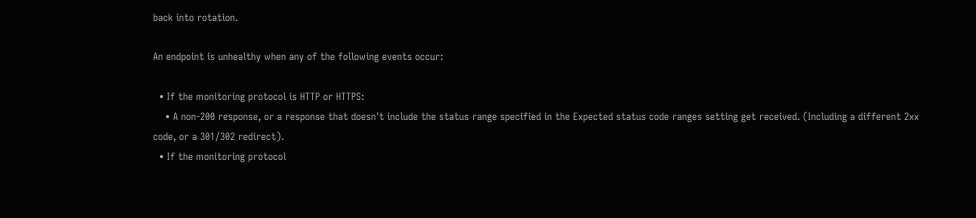back into rotation.

An endpoint is unhealthy when any of the following events occur:

  • If the monitoring protocol is HTTP or HTTPS:
    • A non-200 response, or a response that doesn't include the status range specified in the Expected status code ranges setting get received. (Including a different 2xx code, or a 301/302 redirect).
  • If the monitoring protocol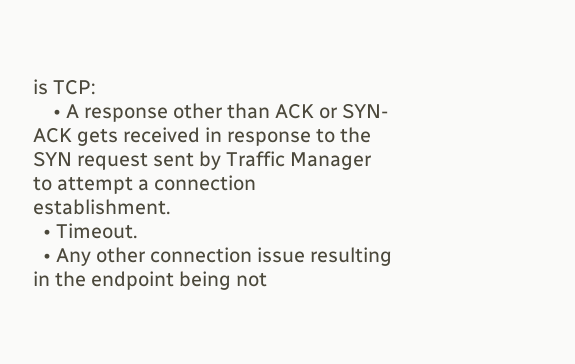is TCP:
    • A response other than ACK or SYN-ACK gets received in response to the SYN request sent by Traffic Manager to attempt a connection establishment.
  • Timeout.
  • Any other connection issue resulting in the endpoint being not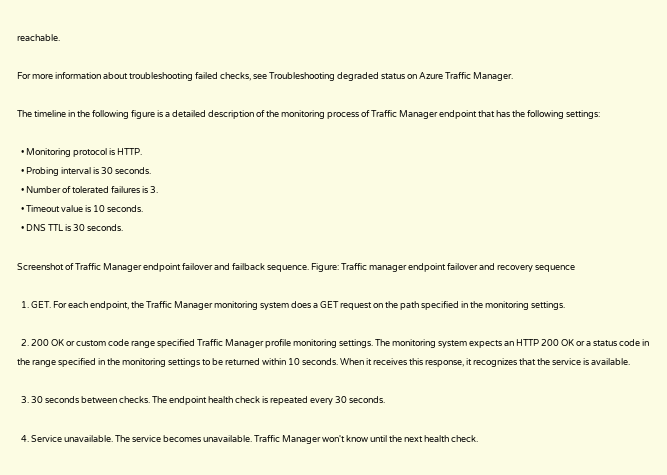reachable.

For more information about troubleshooting failed checks, see Troubleshooting degraded status on Azure Traffic Manager.

The timeline in the following figure is a detailed description of the monitoring process of Traffic Manager endpoint that has the following settings:

  • Monitoring protocol is HTTP.
  • Probing interval is 30 seconds.
  • Number of tolerated failures is 3.
  • Timeout value is 10 seconds.
  • DNS TTL is 30 seconds.

Screenshot of Traffic Manager endpoint failover and failback sequence. Figure: Traffic manager endpoint failover and recovery sequence

  1. GET. For each endpoint, the Traffic Manager monitoring system does a GET request on the path specified in the monitoring settings.

  2. 200 OK or custom code range specified Traffic Manager profile monitoring settings. The monitoring system expects an HTTP 200 OK or a status code in the range specified in the monitoring settings to be returned within 10 seconds. When it receives this response, it recognizes that the service is available.

  3. 30 seconds between checks. The endpoint health check is repeated every 30 seconds.

  4. Service unavailable. The service becomes unavailable. Traffic Manager won't know until the next health check.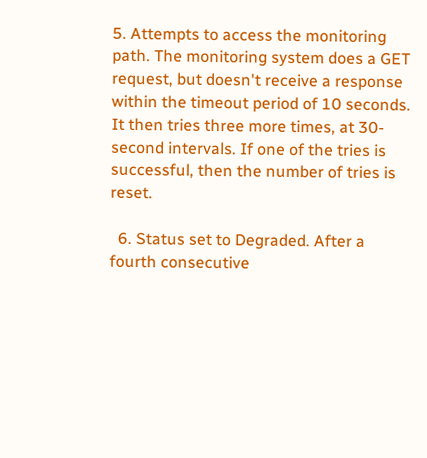5. Attempts to access the monitoring path. The monitoring system does a GET request, but doesn't receive a response within the timeout period of 10 seconds. It then tries three more times, at 30-second intervals. If one of the tries is successful, then the number of tries is reset.

  6. Status set to Degraded. After a fourth consecutive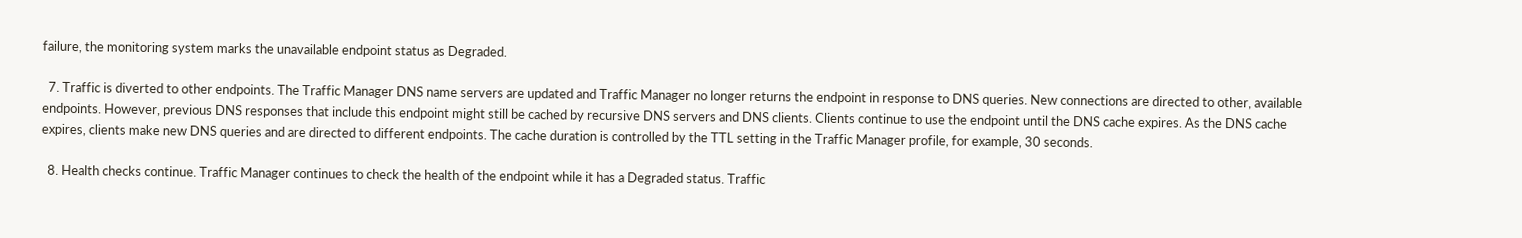failure, the monitoring system marks the unavailable endpoint status as Degraded.

  7. Traffic is diverted to other endpoints. The Traffic Manager DNS name servers are updated and Traffic Manager no longer returns the endpoint in response to DNS queries. New connections are directed to other, available endpoints. However, previous DNS responses that include this endpoint might still be cached by recursive DNS servers and DNS clients. Clients continue to use the endpoint until the DNS cache expires. As the DNS cache expires, clients make new DNS queries and are directed to different endpoints. The cache duration is controlled by the TTL setting in the Traffic Manager profile, for example, 30 seconds.

  8. Health checks continue. Traffic Manager continues to check the health of the endpoint while it has a Degraded status. Traffic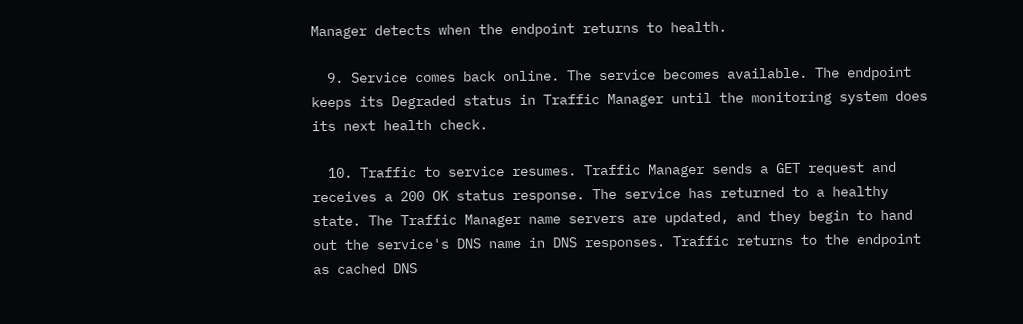Manager detects when the endpoint returns to health.

  9. Service comes back online. The service becomes available. The endpoint keeps its Degraded status in Traffic Manager until the monitoring system does its next health check.

  10. Traffic to service resumes. Traffic Manager sends a GET request and receives a 200 OK status response. The service has returned to a healthy state. The Traffic Manager name servers are updated, and they begin to hand out the service's DNS name in DNS responses. Traffic returns to the endpoint as cached DNS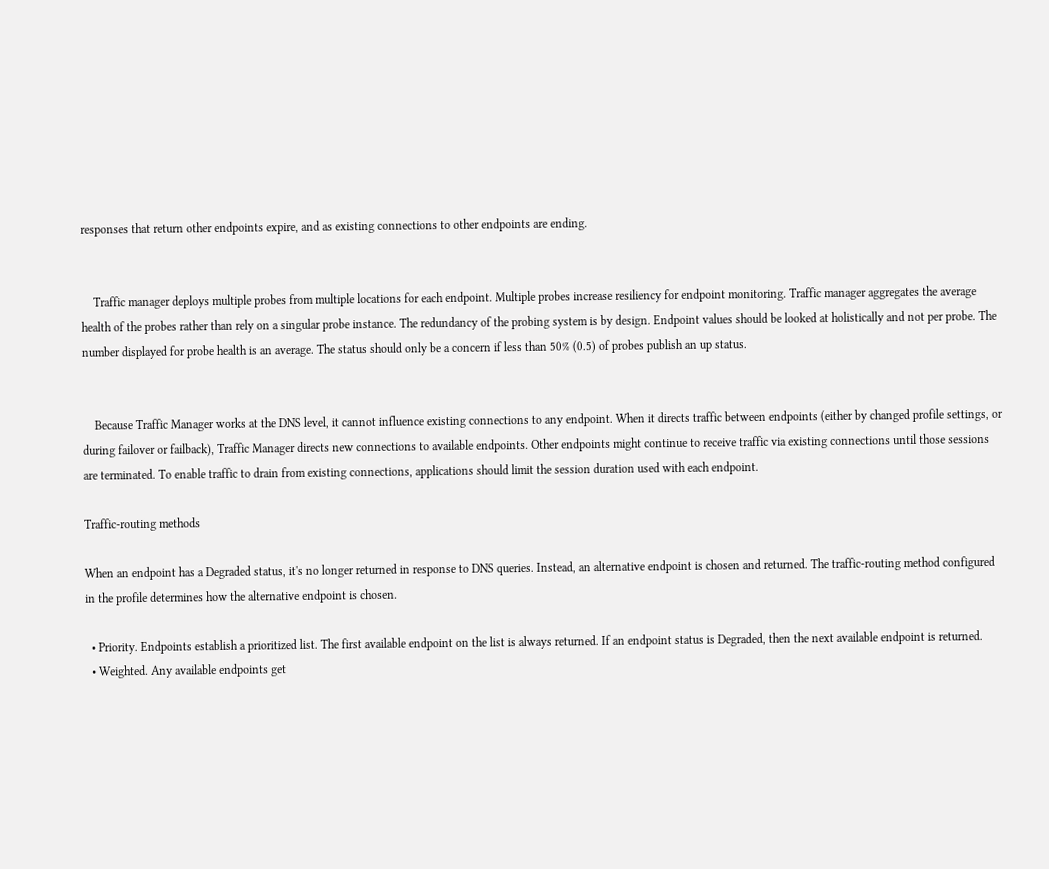responses that return other endpoints expire, and as existing connections to other endpoints are ending.


    Traffic manager deploys multiple probes from multiple locations for each endpoint. Multiple probes increase resiliency for endpoint monitoring. Traffic manager aggregates the average health of the probes rather than rely on a singular probe instance. The redundancy of the probing system is by design. Endpoint values should be looked at holistically and not per probe. The number displayed for probe health is an average. The status should only be a concern if less than 50% (0.5) of probes publish an up status.


    Because Traffic Manager works at the DNS level, it cannot influence existing connections to any endpoint. When it directs traffic between endpoints (either by changed profile settings, or during failover or failback), Traffic Manager directs new connections to available endpoints. Other endpoints might continue to receive traffic via existing connections until those sessions are terminated. To enable traffic to drain from existing connections, applications should limit the session duration used with each endpoint.

Traffic-routing methods

When an endpoint has a Degraded status, it's no longer returned in response to DNS queries. Instead, an alternative endpoint is chosen and returned. The traffic-routing method configured in the profile determines how the alternative endpoint is chosen.

  • Priority. Endpoints establish a prioritized list. The first available endpoint on the list is always returned. If an endpoint status is Degraded, then the next available endpoint is returned.
  • Weighted. Any available endpoints get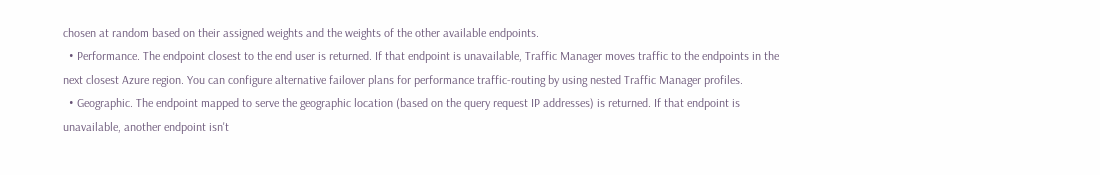chosen at random based on their assigned weights and the weights of the other available endpoints.
  • Performance. The endpoint closest to the end user is returned. If that endpoint is unavailable, Traffic Manager moves traffic to the endpoints in the next closest Azure region. You can configure alternative failover plans for performance traffic-routing by using nested Traffic Manager profiles.
  • Geographic. The endpoint mapped to serve the geographic location (based on the query request IP addresses) is returned. If that endpoint is unavailable, another endpoint isn't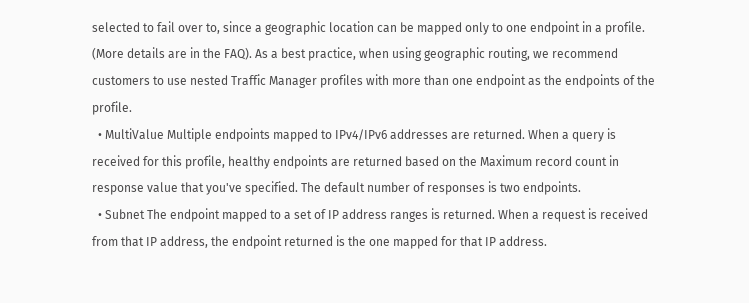selected to fail over to, since a geographic location can be mapped only to one endpoint in a profile. (More details are in the FAQ). As a best practice, when using geographic routing, we recommend customers to use nested Traffic Manager profiles with more than one endpoint as the endpoints of the profile.
  • MultiValue Multiple endpoints mapped to IPv4/IPv6 addresses are returned. When a query is received for this profile, healthy endpoints are returned based on the Maximum record count in response value that you've specified. The default number of responses is two endpoints.
  • Subnet The endpoint mapped to a set of IP address ranges is returned. When a request is received from that IP address, the endpoint returned is the one mapped for that IP address.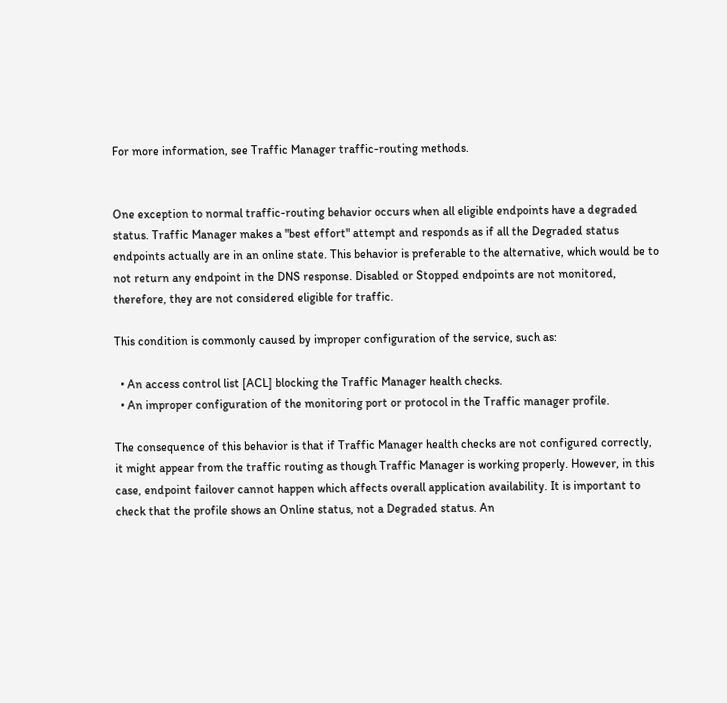For more information, see Traffic Manager traffic-routing methods.


One exception to normal traffic-routing behavior occurs when all eligible endpoints have a degraded status. Traffic Manager makes a "best effort" attempt and responds as if all the Degraded status endpoints actually are in an online state. This behavior is preferable to the alternative, which would be to not return any endpoint in the DNS response. Disabled or Stopped endpoints are not monitored, therefore, they are not considered eligible for traffic.

This condition is commonly caused by improper configuration of the service, such as:

  • An access control list [ACL] blocking the Traffic Manager health checks.
  • An improper configuration of the monitoring port or protocol in the Traffic manager profile.

The consequence of this behavior is that if Traffic Manager health checks are not configured correctly, it might appear from the traffic routing as though Traffic Manager is working properly. However, in this case, endpoint failover cannot happen which affects overall application availability. It is important to check that the profile shows an Online status, not a Degraded status. An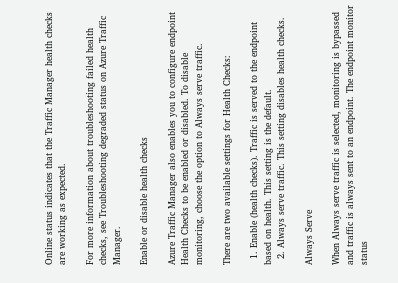Online status indicates that the Traffic Manager health checks are working as expected.

For more information about troubleshooting failed health checks, see Troubleshooting degraded status on Azure Traffic Manager.

Enable or disable health checks

Azure Traffic Manager also enables you to configure endpoint Health Checks to be enabled or disabled. To disable monitoring, choose the option to Always serve traffic.

There are two available settings for Health Checks:

  1. Enable (health checks). Traffic is served to the endpoint based on health. This setting is the default.
  2. Always serve traffic. This setting disables health checks.

Always Serve

When Always serve traffic is selected, monitoring is bypassed and traffic is always sent to an endpoint. The endpoint monitor status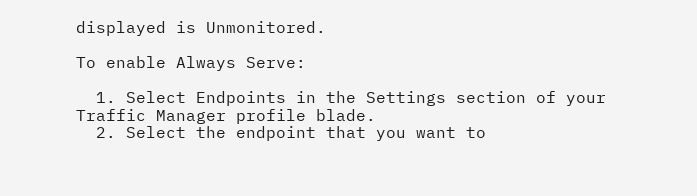displayed is Unmonitored.

To enable Always Serve:

  1. Select Endpoints in the Settings section of your Traffic Manager profile blade.
  2. Select the endpoint that you want to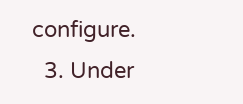configure.
  3. Under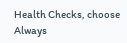Health Checks, choose Always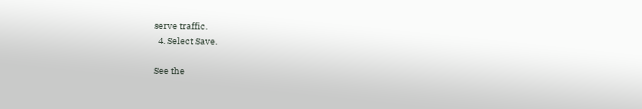serve traffic.
  4. Select Save.

See the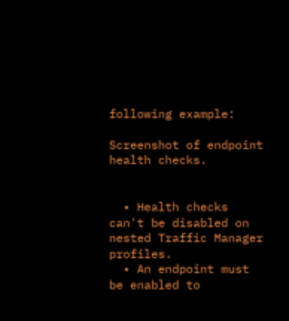following example:

Screenshot of endpoint health checks.


  • Health checks can't be disabled on nested Traffic Manager profiles.
  • An endpoint must be enabled to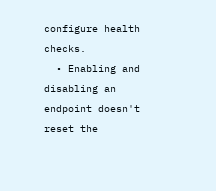configure health checks.
  • Enabling and disabling an endpoint doesn't reset the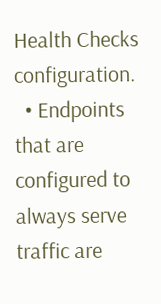Health Checks configuration.
  • Endpoints that are configured to always serve traffic are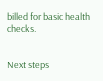billed for basic health checks.


Next steps